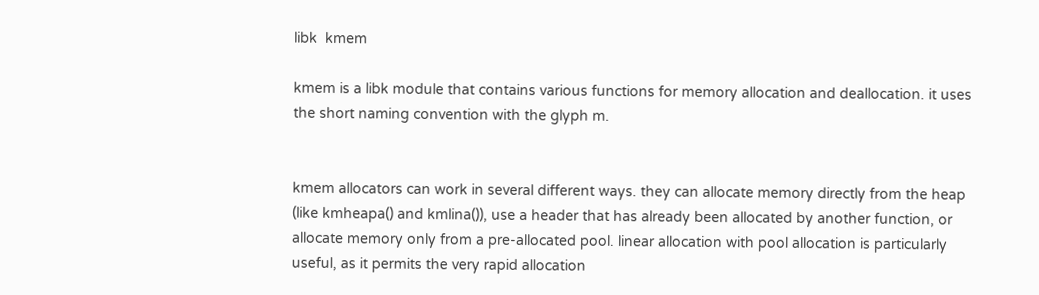libk  kmem

kmem is a libk module that contains various functions for memory allocation and deallocation. it uses the short naming convention with the glyph m.


kmem allocators can work in several different ways. they can allocate memory directly from the heap (like kmheapa() and kmlina()), use a header that has already been allocated by another function, or allocate memory only from a pre-allocated pool. linear allocation with pool allocation is particularly useful, as it permits the very rapid allocation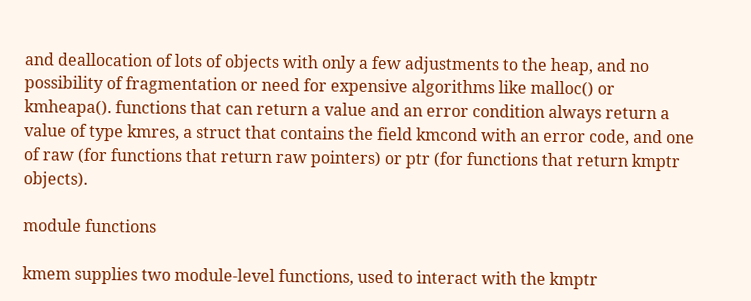and deallocation of lots of objects with only a few adjustments to the heap, and no possibility of fragmentation or need for expensive algorithms like malloc() or kmheapa(). functions that can return a value and an error condition always return a value of type kmres, a struct that contains the field kmcond with an error code, and one of raw (for functions that return raw pointers) or ptr (for functions that return kmptr objects).

module functions

kmem supplies two module-level functions, used to interact with the kmptr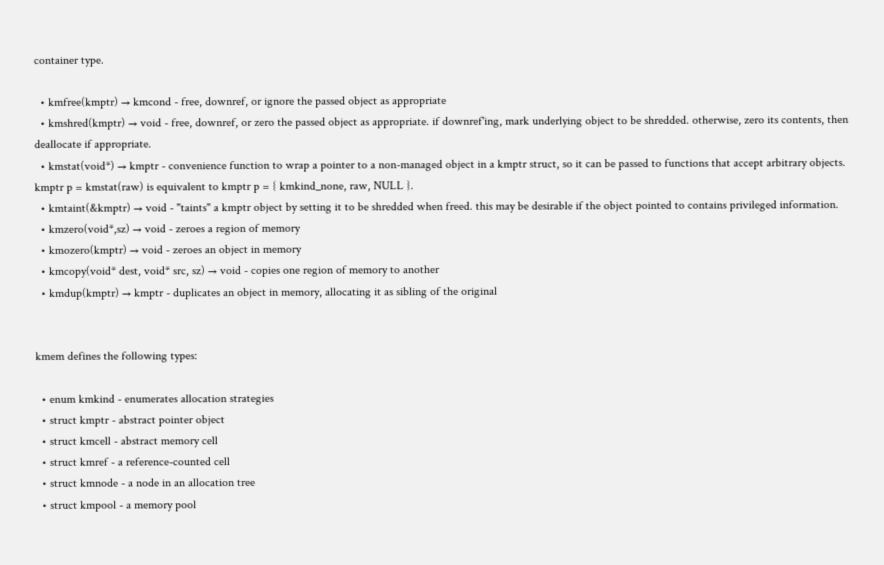container type.

  • kmfree(kmptr) → kmcond - free, downref, or ignore the passed object as appropriate
  • kmshred(kmptr) → void - free, downref, or zero the passed object as appropriate. if downref'ing, mark underlying object to be shredded. otherwise, zero its contents, then deallocate if appropriate.
  • kmstat(void*) → kmptr - convenience function to wrap a pointer to a non-managed object in a kmptr struct, so it can be passed to functions that accept arbitrary objects. kmptr p = kmstat(raw) is equivalent to kmptr p = { kmkind_none, raw, NULL }.
  • kmtaint(&kmptr) → void - "taints" a kmptr object by setting it to be shredded when freed. this may be desirable if the object pointed to contains privileged information.
  • kmzero(void*,sz) → void - zeroes a region of memory
  • kmozero(kmptr) → void - zeroes an object in memory
  • kmcopy(void* dest, void* src, sz) → void - copies one region of memory to another
  • kmdup(kmptr) → kmptr - duplicates an object in memory, allocating it as sibling of the original


kmem defines the following types:

  • enum kmkind - enumerates allocation strategies
  • struct kmptr - abstract pointer object
  • struct kmcell - abstract memory cell
  • struct kmref - a reference-counted cell
  • struct kmnode - a node in an allocation tree
  • struct kmpool - a memory pool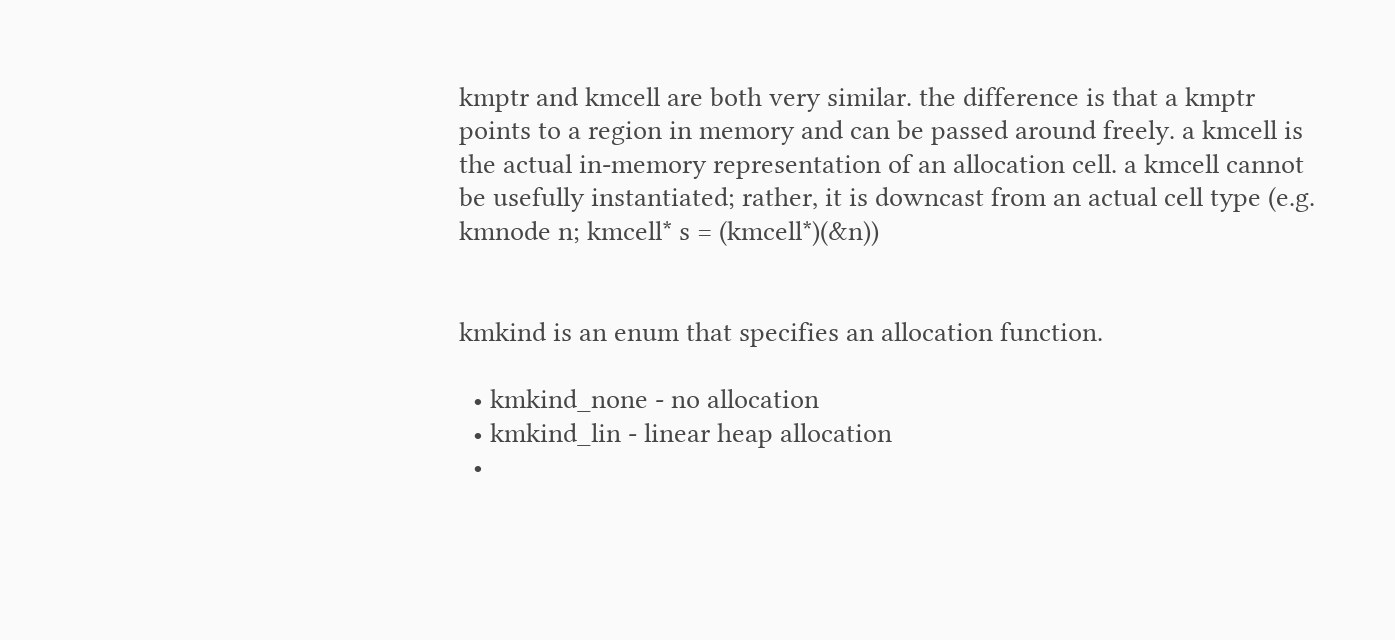kmptr and kmcell are both very similar. the difference is that a kmptr points to a region in memory and can be passed around freely. a kmcell is the actual in-memory representation of an allocation cell. a kmcell cannot be usefully instantiated; rather, it is downcast from an actual cell type (e.g. kmnode n; kmcell* s = (kmcell*)(&n))


kmkind is an enum that specifies an allocation function.

  • kmkind_none - no allocation
  • kmkind_lin - linear heap allocation
  •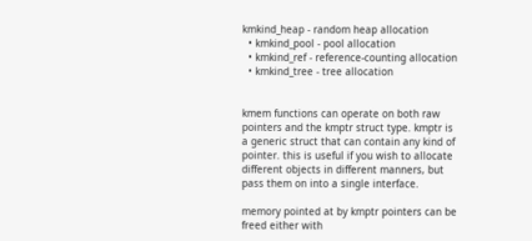kmkind_heap - random heap allocation
  • kmkind_pool - pool allocation
  • kmkind_ref - reference-counting allocation
  • kmkind_tree - tree allocation


kmem functions can operate on both raw pointers and the kmptr struct type. kmptr is a generic struct that can contain any kind of pointer. this is useful if you wish to allocate different objects in different manners, but pass them on into a single interface.

memory pointed at by kmptr pointers can be freed either with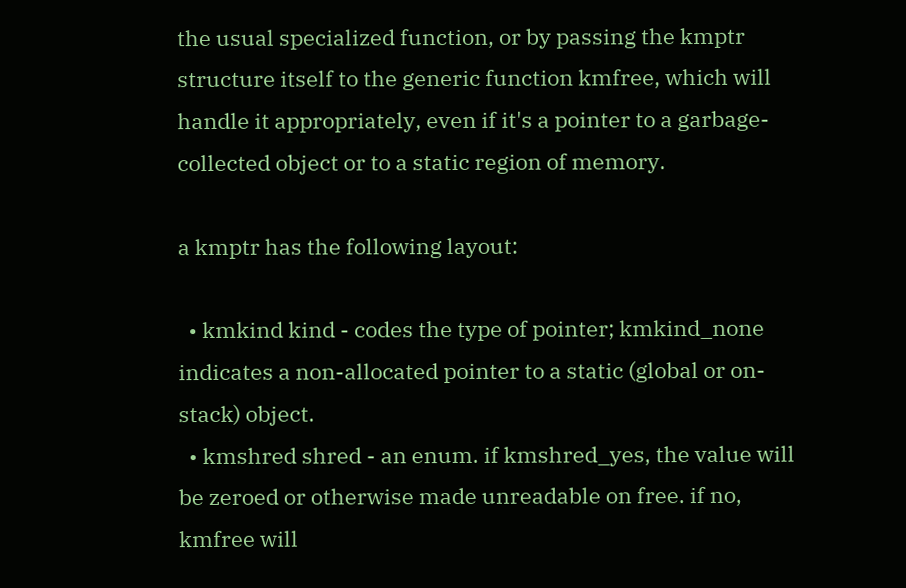the usual specialized function, or by passing the kmptr structure itself to the generic function kmfree, which will handle it appropriately, even if it's a pointer to a garbage-collected object or to a static region of memory.

a kmptr has the following layout:

  • kmkind kind - codes the type of pointer; kmkind_none indicates a non-allocated pointer to a static (global or on-stack) object.
  • kmshred shred - an enum. if kmshred_yes, the value will be zeroed or otherwise made unreadable on free. if no, kmfree will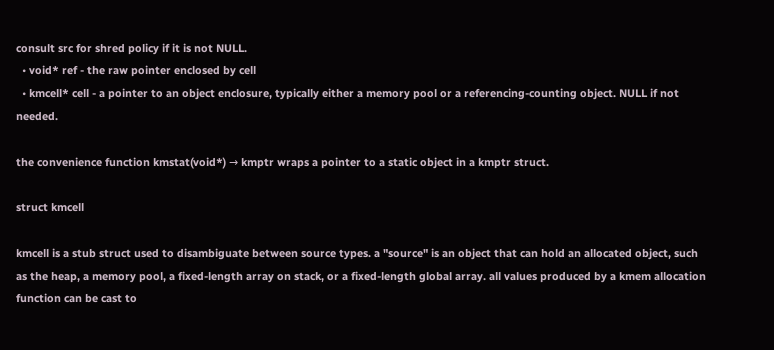consult src for shred policy if it is not NULL.
  • void* ref - the raw pointer enclosed by cell
  • kmcell* cell - a pointer to an object enclosure, typically either a memory pool or a referencing-counting object. NULL if not needed.

the convenience function kmstat(void*) → kmptr wraps a pointer to a static object in a kmptr struct.

struct kmcell

kmcell is a stub struct used to disambiguate between source types. a "source" is an object that can hold an allocated object, such as the heap, a memory pool, a fixed-length array on stack, or a fixed-length global array. all values produced by a kmem allocation function can be cast to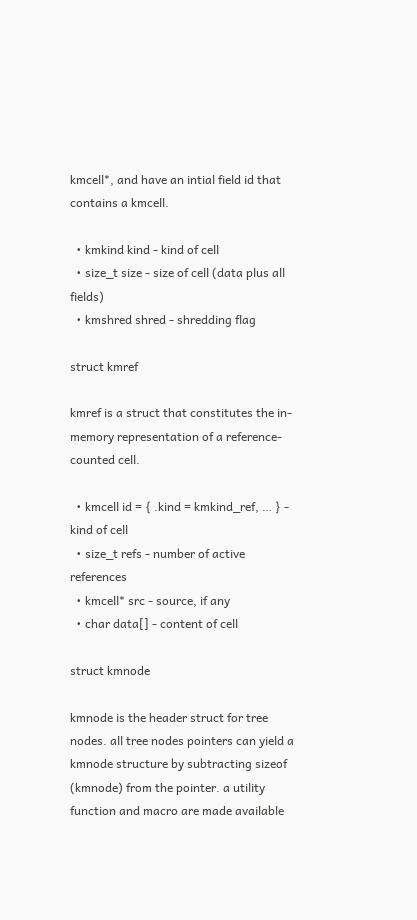kmcell*, and have an intial field id that contains a kmcell.

  • kmkind kind - kind of cell
  • size_t size - size of cell (data plus all fields)
  • kmshred shred - shredding flag

struct kmref

kmref is a struct that constitutes the in-memory representation of a reference-counted cell.

  • kmcell id = { .kind = kmkind_ref, … } - kind of cell
  • size_t refs - number of active references
  • kmcell* src - source, if any
  • char data[] - content of cell

struct kmnode

kmnode is the header struct for tree nodes. all tree nodes pointers can yield a kmnode structure by subtracting sizeof (kmnode) from the pointer. a utility function and macro are made available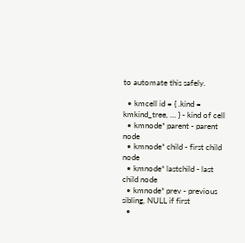to automate this safely.

  • kmcell id = { .kind = kmkind_tree, … } - kind of cell
  • kmnode* parent - parent node
  • kmnode* child - first child node
  • kmnode* lastchild - last child node
  • kmnode* prev - previous sibling, NULL if first
  •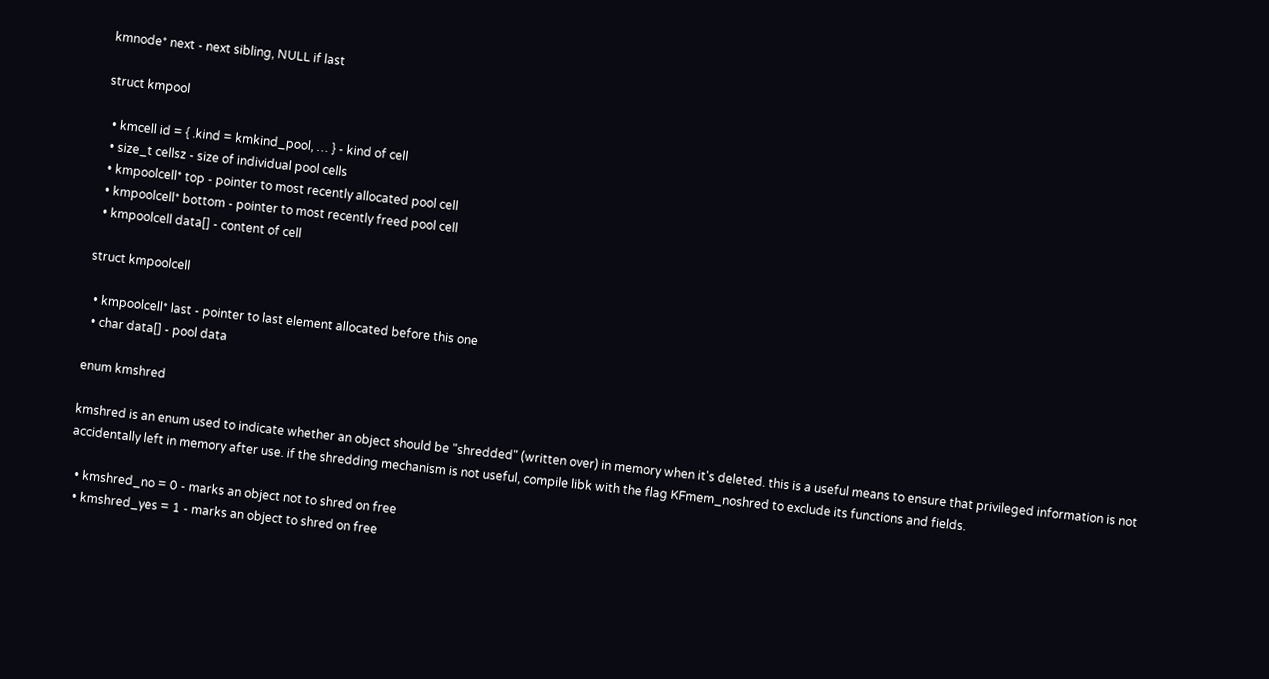kmnode* next - next sibling, NULL if last

struct kmpool

  • kmcell id = { .kind = kmkind_pool, … } - kind of cell
  • size_t cellsz - size of individual pool cells
  • kmpoolcell* top - pointer to most recently allocated pool cell
  • kmpoolcell* bottom - pointer to most recently freed pool cell
  • kmpoolcell data[] - content of cell

struct kmpoolcell

  • kmpoolcell* last - pointer to last element allocated before this one
  • char data[] - pool data

enum kmshred

kmshred is an enum used to indicate whether an object should be "shredded" (written over) in memory when it's deleted. this is a useful means to ensure that privileged information is not accidentally left in memory after use. if the shredding mechanism is not useful, compile libk with the flag KFmem_noshred to exclude its functions and fields.

  • kmshred_no = 0 - marks an object not to shred on free
  • kmshred_yes = 1 - marks an object to shred on free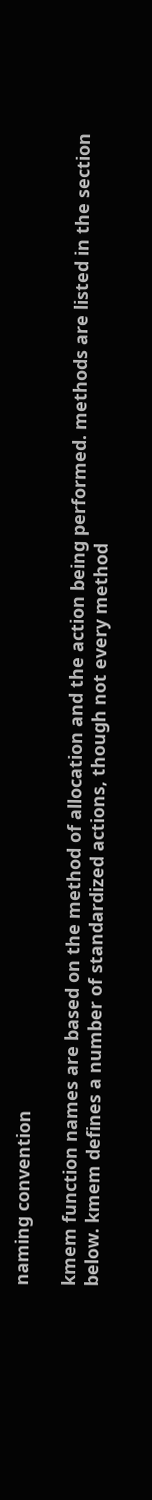naming convention

kmem function names are based on the method of allocation and the action being performed. methods are listed in the section below. kmem defines a number of standardized actions, though not every method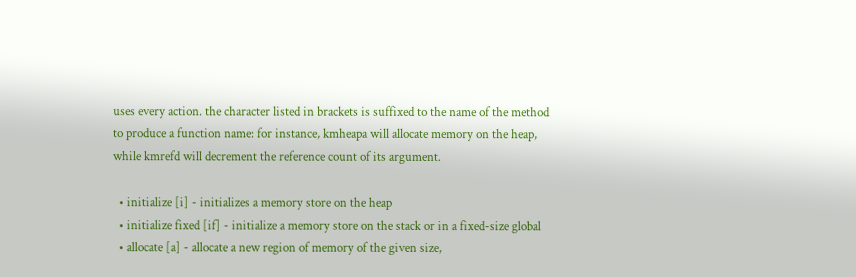uses every action. the character listed in brackets is suffixed to the name of the method to produce a function name: for instance, kmheapa will allocate memory on the heap, while kmrefd will decrement the reference count of its argument.

  • initialize [i] - initializes a memory store on the heap
  • initialize fixed [if] - initialize a memory store on the stack or in a fixed-size global
  • allocate [a] - allocate a new region of memory of the given size,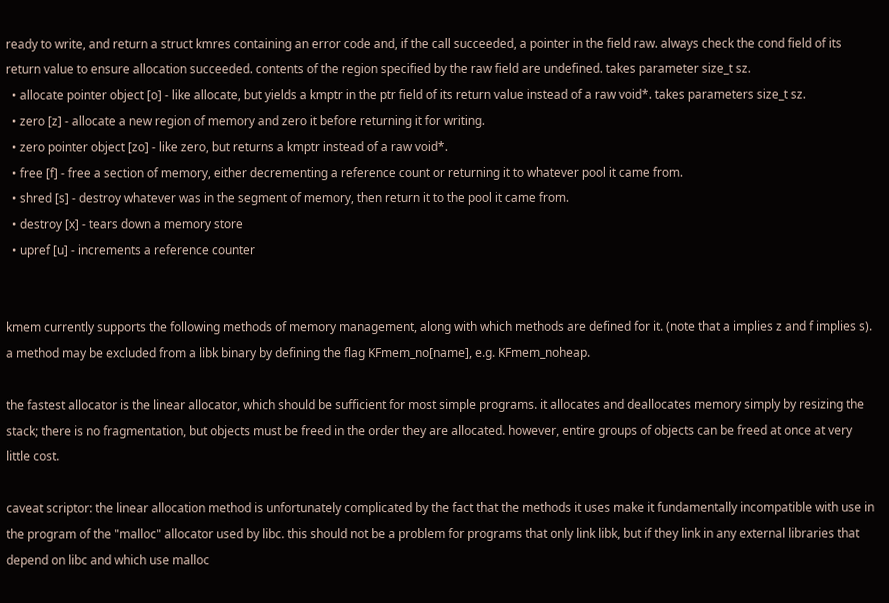ready to write, and return a struct kmres containing an error code and, if the call succeeded, a pointer in the field raw. always check the cond field of its return value to ensure allocation succeeded. contents of the region specified by the raw field are undefined. takes parameter size_t sz.
  • allocate pointer object [o] - like allocate, but yields a kmptr in the ptr field of its return value instead of a raw void*. takes parameters size_t sz.
  • zero [z] - allocate a new region of memory and zero it before returning it for writing.
  • zero pointer object [zo] - like zero, but returns a kmptr instead of a raw void*.
  • free [f] - free a section of memory, either decrementing a reference count or returning it to whatever pool it came from.
  • shred [s] - destroy whatever was in the segment of memory, then return it to the pool it came from.
  • destroy [x] - tears down a memory store
  • upref [u] - increments a reference counter


kmem currently supports the following methods of memory management, along with which methods are defined for it. (note that a implies z and f implies s). a method may be excluded from a libk binary by defining the flag KFmem_no[name], e.g. KFmem_noheap.

the fastest allocator is the linear allocator, which should be sufficient for most simple programs. it allocates and deallocates memory simply by resizing the stack; there is no fragmentation, but objects must be freed in the order they are allocated. however, entire groups of objects can be freed at once at very little cost.

caveat scriptor: the linear allocation method is unfortunately complicated by the fact that the methods it uses make it fundamentally incompatible with use in the program of the "malloc" allocator used by libc. this should not be a problem for programs that only link libk, but if they link in any external libraries that depend on libc and which use malloc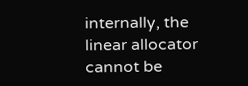internally, the linear allocator cannot be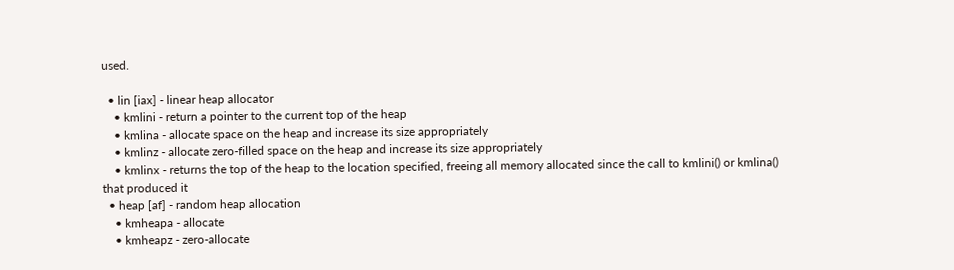used.

  • lin [iax] - linear heap allocator
    • kmlini - return a pointer to the current top of the heap
    • kmlina - allocate space on the heap and increase its size appropriately
    • kmlinz - allocate zero-filled space on the heap and increase its size appropriately
    • kmlinx - returns the top of the heap to the location specified, freeing all memory allocated since the call to kmlini() or kmlina() that produced it
  • heap [af] - random heap allocation
    • kmheapa - allocate
    • kmheapz - zero-allocate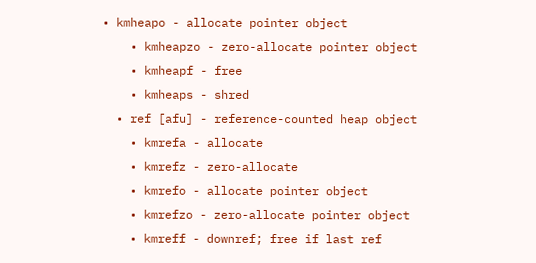• kmheapo - allocate pointer object
    • kmheapzo - zero-allocate pointer object
    • kmheapf - free
    • kmheaps - shred
  • ref [afu] - reference-counted heap object
    • kmrefa - allocate
    • kmrefz - zero-allocate
    • kmrefo - allocate pointer object
    • kmrefzo - zero-allocate pointer object
    • kmreff - downref; free if last ref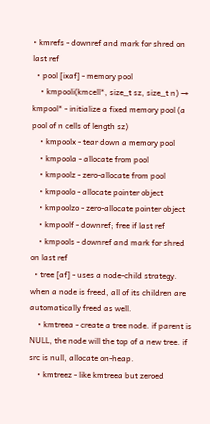• kmrefs - downref and mark for shred on last ref
  • pool [ixaf] - memory pool
    • kmpooli(kmcell*, size_t sz, size_t n) → kmpool* - initialize a fixed memory pool (a pool of n cells of length sz)
    • kmpoolx - tear down a memory pool
    • kmpoola - allocate from pool
    • kmpoolz - zero-allocate from pool
    • kmpoolo - allocate pointer object
    • kmpoolzo - zero-allocate pointer object
    • kmpoolf - downref; free if last ref
    • kmpools - downref and mark for shred on last ref
  • tree [af] - uses a node-child strategy. when a node is freed, all of its children are automatically freed as well.
    • kmtreea - create a tree node. if parent is NULL, the node will the top of a new tree. if src is null, allocate on-heap.
    • kmtreez - like kmtreea but zeroed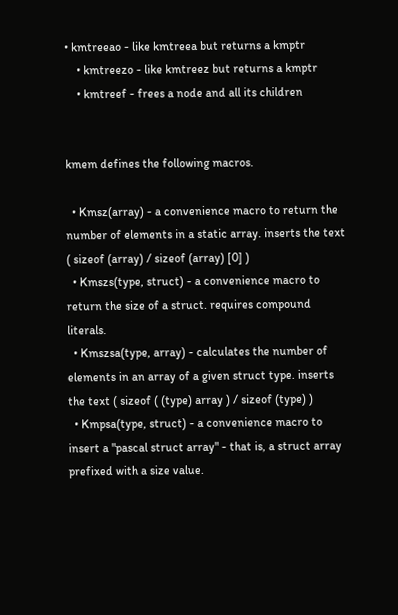• kmtreeao - like kmtreea but returns a kmptr
    • kmtreezo - like kmtreez but returns a kmptr
    • kmtreef - frees a node and all its children


kmem defines the following macros.

  • Kmsz(array) - a convenience macro to return the number of elements in a static array. inserts the text ( sizeof (array) / sizeof (array) [0] )
  • Kmszs(type, struct) - a convenience macro to return the size of a struct. requires compound literals.
  • Kmszsa(type, array) - calculates the number of elements in an array of a given struct type. inserts the text ( sizeof ( (type) array ) / sizeof (type) )
  • Kmpsa(type, struct) - a convenience macro to insert a "pascal struct array" - that is, a struct array prefixed with a size value.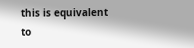this is equivalent to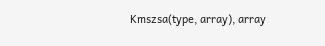Kmszsa(type, array), array